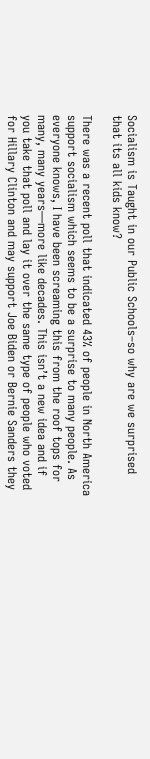Socialism is Taught in our Public Schools–so why are we surprised that its all kids know?

There was a recent poll that indicated 43% of people in North America support socialism which seems to be a surprise to many people. As everyone knows, I have been screaming this from the roof tops for many, many years—more like decades. This isn’t a new idea and if you take that poll and lay it over the same type of people who voted for Hillary Clinton and may support Joe Biden or Bernie Sanders they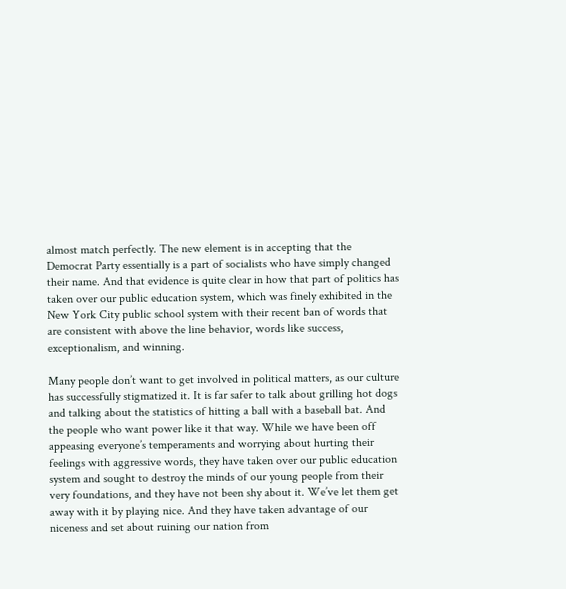almost match perfectly. The new element is in accepting that the Democrat Party essentially is a part of socialists who have simply changed their name. And that evidence is quite clear in how that part of politics has taken over our public education system, which was finely exhibited in the New York City public school system with their recent ban of words that are consistent with above the line behavior, words like success, exceptionalism, and winning.

Many people don’t want to get involved in political matters, as our culture has successfully stigmatized it. It is far safer to talk about grilling hot dogs and talking about the statistics of hitting a ball with a baseball bat. And the people who want power like it that way. While we have been off appeasing everyone’s temperaments and worrying about hurting their feelings with aggressive words, they have taken over our public education system and sought to destroy the minds of our young people from their very foundations, and they have not been shy about it. We’ve let them get away with it by playing nice. And they have taken advantage of our niceness and set about ruining our nation from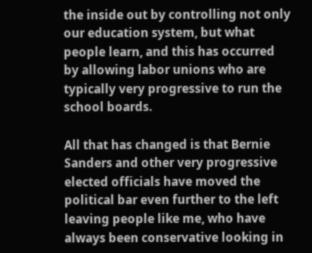the inside out by controlling not only our education system, but what people learn, and this has occurred by allowing labor unions who are typically very progressive to run the school boards.

All that has changed is that Bernie Sanders and other very progressive elected officials have moved the political bar even further to the left leaving people like me, who have always been conservative looking in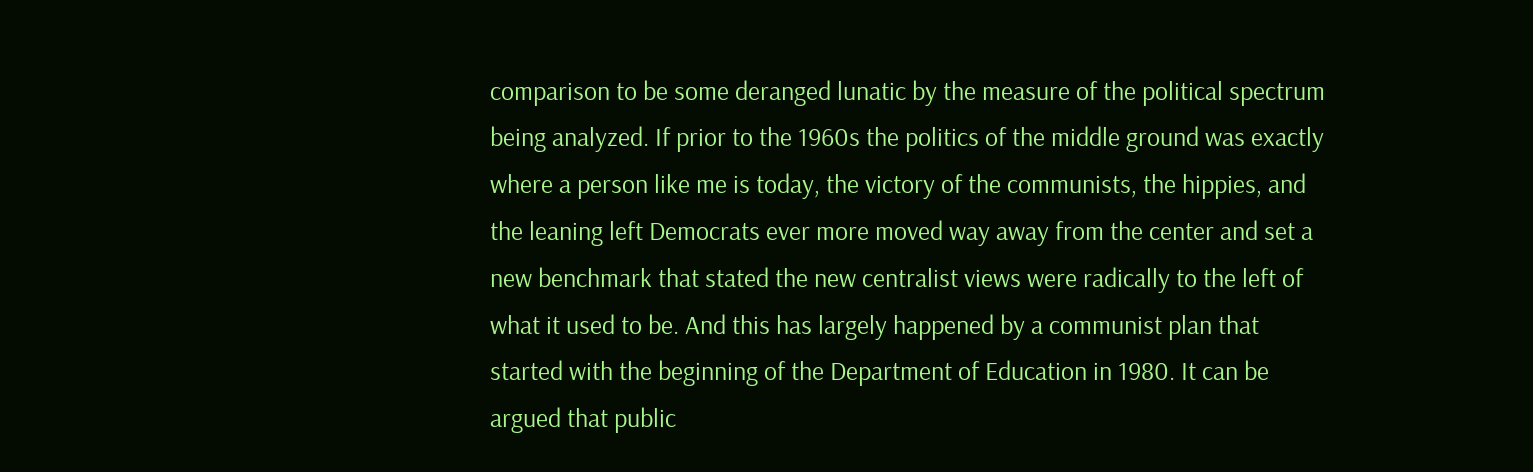comparison to be some deranged lunatic by the measure of the political spectrum being analyzed. If prior to the 1960s the politics of the middle ground was exactly where a person like me is today, the victory of the communists, the hippies, and the leaning left Democrats ever more moved way away from the center and set a new benchmark that stated the new centralist views were radically to the left of what it used to be. And this has largely happened by a communist plan that started with the beginning of the Department of Education in 1980. It can be argued that public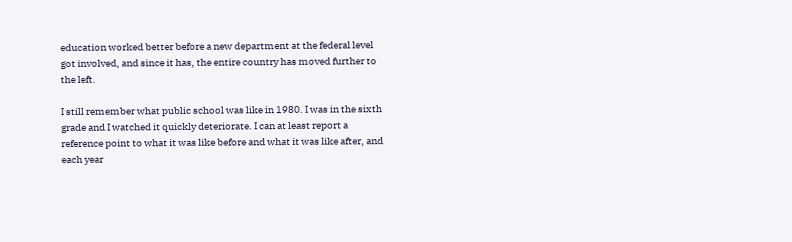education worked better before a new department at the federal level got involved, and since it has, the entire country has moved further to the left.

I still remember what public school was like in 1980. I was in the sixth grade and I watched it quickly deteriorate. I can at least report a reference point to what it was like before and what it was like after, and each year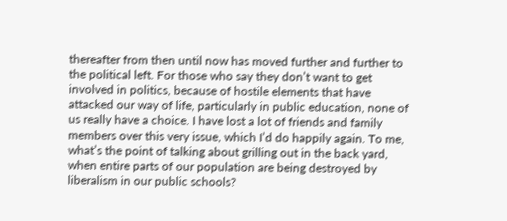thereafter from then until now has moved further and further to the political left. For those who say they don’t want to get involved in politics, because of hostile elements that have attacked our way of life, particularly in public education, none of us really have a choice. I have lost a lot of friends and family members over this very issue, which I’d do happily again. To me, what’s the point of talking about grilling out in the back yard, when entire parts of our population are being destroyed by liberalism in our public schools?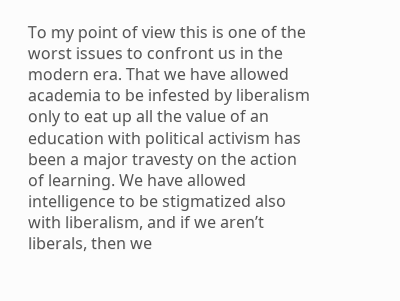To my point of view this is one of the worst issues to confront us in the modern era. That we have allowed academia to be infested by liberalism only to eat up all the value of an education with political activism has been a major travesty on the action of learning. We have allowed intelligence to be stigmatized also with liberalism, and if we aren’t liberals, then we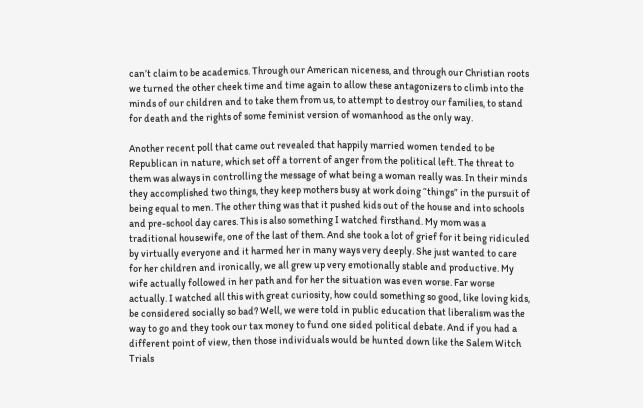can’t claim to be academics. Through our American niceness, and through our Christian roots we turned the other cheek time and time again to allow these antagonizers to climb into the minds of our children and to take them from us, to attempt to destroy our families, to stand for death and the rights of some feminist version of womanhood as the only way.

Another recent poll that came out revealed that happily married women tended to be Republican in nature, which set off a torrent of anger from the political left. The threat to them was always in controlling the message of what being a woman really was. In their minds they accomplished two things, they keep mothers busy at work doing “things” in the pursuit of being equal to men. The other thing was that it pushed kids out of the house and into schools and pre-school day cares. This is also something I watched firsthand. My mom was a traditional housewife, one of the last of them. And she took a lot of grief for it being ridiculed by virtually everyone and it harmed her in many ways very deeply. She just wanted to care for her children and ironically, we all grew up very emotionally stable and productive. My wife actually followed in her path and for her the situation was even worse. Far worse actually. I watched all this with great curiosity, how could something so good, like loving kids, be considered socially so bad? Well, we were told in public education that liberalism was the way to go and they took our tax money to fund one sided political debate. And if you had a different point of view, then those individuals would be hunted down like the Salem Witch Trials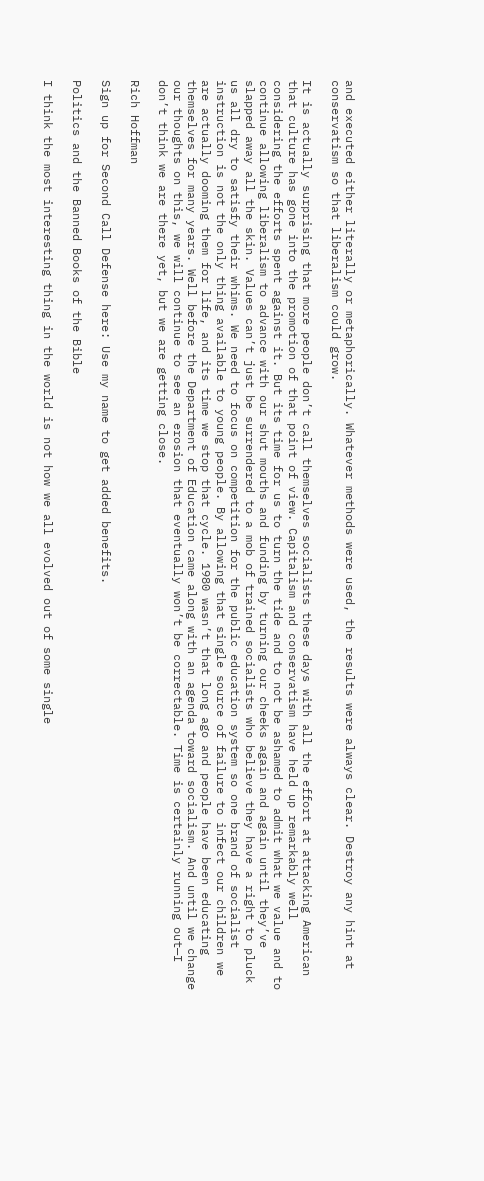and executed either literally or metaphorically. Whatever methods were used, the results were always clear. Destroy any hint at conservatism so that liberalism could grow.

It is actually surprising that more people don’t call themselves socialists these days with all the effort at attacking American that culture has gone into the promotion of that point of view. Capitalism and conservatism have held up remarkably well considering the efforts spent against it. But its time for us to turn the tide and to not be ashamed to admit what we value and to continue allowing liberalism to advance with our shut mouths and funding by turning our cheeks again and again until they’ve slapped away all the skin. Values can’t just be surrendered to a mob of trained socialists who believe they have a right to pluck us all dry to satisfy their whims. We need to focus on competition for the public education system so one brand of socialist instruction is not the only thing available to young people. By allowing that single source of failure to infect our children we are actually dooming them for life, and its time we stop that cycle. 1980 wasn’t that long ago and people have been educating themselves for many years. Well before the Department of Education came along with an agenda toward socialism. And until we change our thoughts on this, we will continue to see an erosion that eventually won’t be correctable. Time is certainly running out—I don’t think we are there yet, but we are getting close.

Rich Hoffman

Sign up for Second Call Defense here: Use my name to get added benefits.

Politics and the Banned Books of the Bible

I think the most interesting thing in the world is not how we all evolved out of some single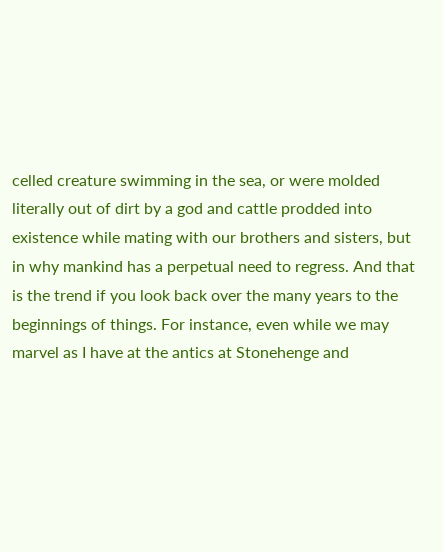celled creature swimming in the sea, or were molded literally out of dirt by a god and cattle prodded into existence while mating with our brothers and sisters, but in why mankind has a perpetual need to regress. And that is the trend if you look back over the many years to the beginnings of things. For instance, even while we may marvel as I have at the antics at Stonehenge and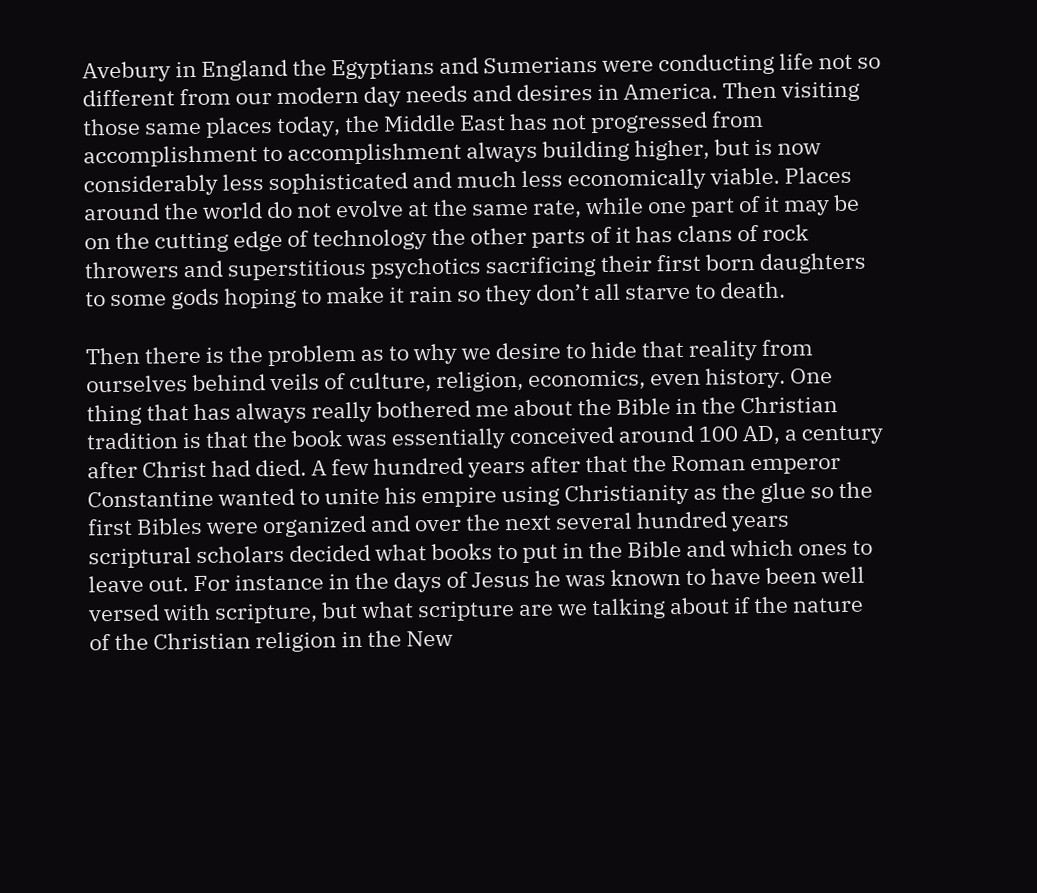Avebury in England the Egyptians and Sumerians were conducting life not so different from our modern day needs and desires in America. Then visiting those same places today, the Middle East has not progressed from accomplishment to accomplishment always building higher, but is now considerably less sophisticated and much less economically viable. Places around the world do not evolve at the same rate, while one part of it may be on the cutting edge of technology the other parts of it has clans of rock throwers and superstitious psychotics sacrificing their first born daughters to some gods hoping to make it rain so they don’t all starve to death.

Then there is the problem as to why we desire to hide that reality from ourselves behind veils of culture, religion, economics, even history. One thing that has always really bothered me about the Bible in the Christian tradition is that the book was essentially conceived around 100 AD, a century after Christ had died. A few hundred years after that the Roman emperor Constantine wanted to unite his empire using Christianity as the glue so the first Bibles were organized and over the next several hundred years scriptural scholars decided what books to put in the Bible and which ones to leave out. For instance in the days of Jesus he was known to have been well versed with scripture, but what scripture are we talking about if the nature of the Christian religion in the New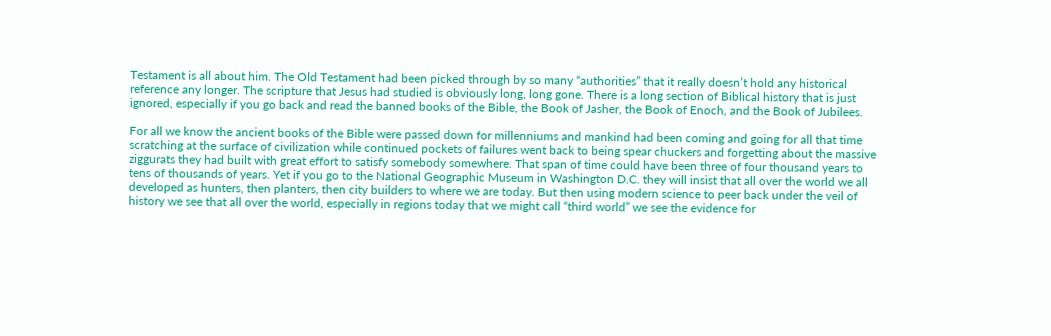Testament is all about him. The Old Testament had been picked through by so many “authorities” that it really doesn’t hold any historical reference any longer. The scripture that Jesus had studied is obviously long, long gone. There is a long section of Biblical history that is just ignored, especially if you go back and read the banned books of the Bible, the Book of Jasher, the Book of Enoch, and the Book of Jubilees.

For all we know the ancient books of the Bible were passed down for millenniums and mankind had been coming and going for all that time scratching at the surface of civilization while continued pockets of failures went back to being spear chuckers and forgetting about the massive ziggurats they had built with great effort to satisfy somebody somewhere. That span of time could have been three of four thousand years to tens of thousands of years. Yet if you go to the National Geographic Museum in Washington D.C. they will insist that all over the world we all developed as hunters, then planters, then city builders to where we are today. But then using modern science to peer back under the veil of history we see that all over the world, especially in regions today that we might call “third world” we see the evidence for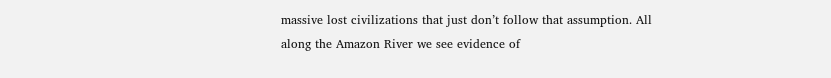massive lost civilizations that just don’t follow that assumption. All along the Amazon River we see evidence of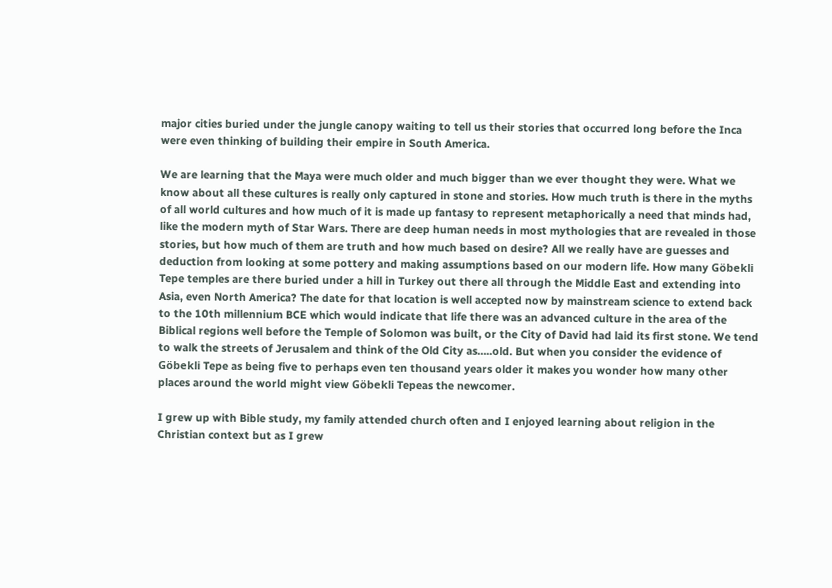major cities buried under the jungle canopy waiting to tell us their stories that occurred long before the Inca were even thinking of building their empire in South America.

We are learning that the Maya were much older and much bigger than we ever thought they were. What we know about all these cultures is really only captured in stone and stories. How much truth is there in the myths of all world cultures and how much of it is made up fantasy to represent metaphorically a need that minds had, like the modern myth of Star Wars. There are deep human needs in most mythologies that are revealed in those stories, but how much of them are truth and how much based on desire? All we really have are guesses and deduction from looking at some pottery and making assumptions based on our modern life. How many Göbekli Tepe temples are there buried under a hill in Turkey out there all through the Middle East and extending into Asia, even North America? The date for that location is well accepted now by mainstream science to extend back to the 10th millennium BCE which would indicate that life there was an advanced culture in the area of the Biblical regions well before the Temple of Solomon was built, or the City of David had laid its first stone. We tend to walk the streets of Jerusalem and think of the Old City as…..old. But when you consider the evidence of Göbekli Tepe as being five to perhaps even ten thousand years older it makes you wonder how many other places around the world might view Göbekli Tepeas the newcomer.

I grew up with Bible study, my family attended church often and I enjoyed learning about religion in the Christian context but as I grew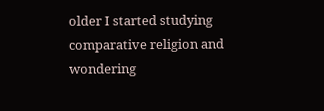older I started studying comparative religion and wondering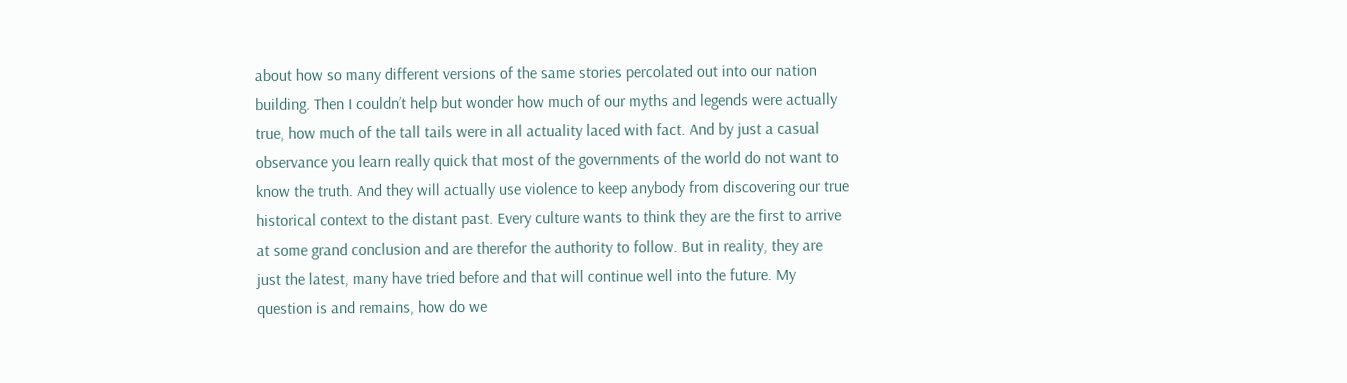about how so many different versions of the same stories percolated out into our nation building. Then I couldn’t help but wonder how much of our myths and legends were actually true, how much of the tall tails were in all actuality laced with fact. And by just a casual observance you learn really quick that most of the governments of the world do not want to know the truth. And they will actually use violence to keep anybody from discovering our true historical context to the distant past. Every culture wants to think they are the first to arrive at some grand conclusion and are therefor the authority to follow. But in reality, they are just the latest, many have tried before and that will continue well into the future. My question is and remains, how do we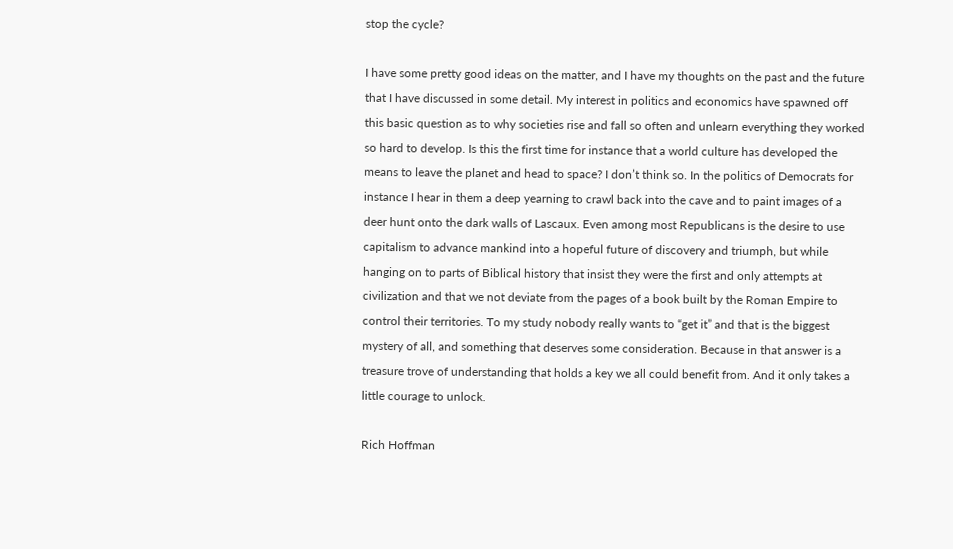stop the cycle?

I have some pretty good ideas on the matter, and I have my thoughts on the past and the future that I have discussed in some detail. My interest in politics and economics have spawned off this basic question as to why societies rise and fall so often and unlearn everything they worked so hard to develop. Is this the first time for instance that a world culture has developed the means to leave the planet and head to space? I don’t think so. In the politics of Democrats for instance I hear in them a deep yearning to crawl back into the cave and to paint images of a deer hunt onto the dark walls of Lascaux. Even among most Republicans is the desire to use capitalism to advance mankind into a hopeful future of discovery and triumph, but while hanging on to parts of Biblical history that insist they were the first and only attempts at civilization and that we not deviate from the pages of a book built by the Roman Empire to control their territories. To my study nobody really wants to “get it” and that is the biggest mystery of all, and something that deserves some consideration. Because in that answer is a treasure trove of understanding that holds a key we all could benefit from. And it only takes a little courage to unlock.

Rich Hoffman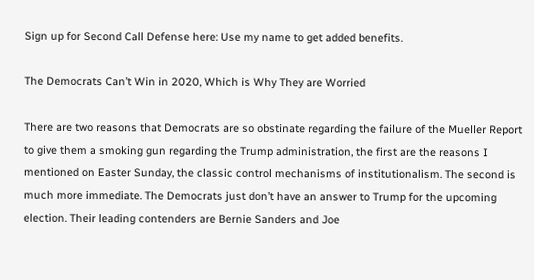Sign up for Second Call Defense here: Use my name to get added benefits.

The Democrats Can’t Win in 2020, Which is Why They are Worried

There are two reasons that Democrats are so obstinate regarding the failure of the Mueller Report to give them a smoking gun regarding the Trump administration, the first are the reasons I mentioned on Easter Sunday, the classic control mechanisms of institutionalism. The second is much more immediate. The Democrats just don’t have an answer to Trump for the upcoming election. Their leading contenders are Bernie Sanders and Joe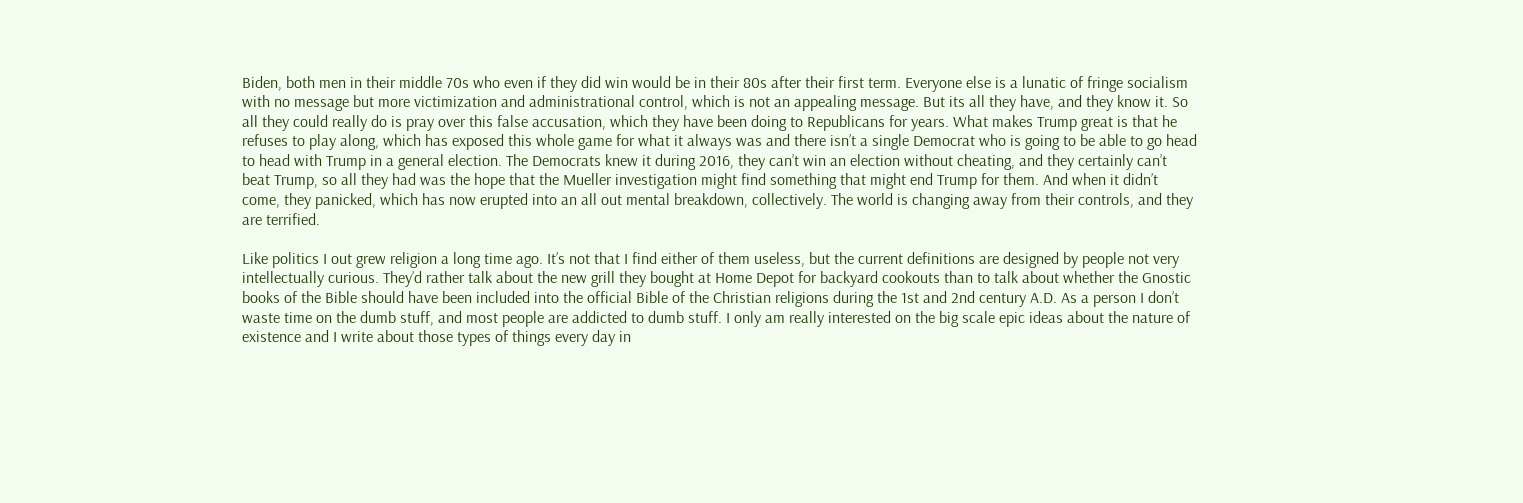Biden, both men in their middle 70s who even if they did win would be in their 80s after their first term. Everyone else is a lunatic of fringe socialism with no message but more victimization and administrational control, which is not an appealing message. But its all they have, and they know it. So all they could really do is pray over this false accusation, which they have been doing to Republicans for years. What makes Trump great is that he refuses to play along, which has exposed this whole game for what it always was and there isn’t a single Democrat who is going to be able to go head to head with Trump in a general election. The Democrats knew it during 2016, they can’t win an election without cheating, and they certainly can’t beat Trump, so all they had was the hope that the Mueller investigation might find something that might end Trump for them. And when it didn’t come, they panicked, which has now erupted into an all out mental breakdown, collectively. The world is changing away from their controls, and they are terrified.

Like politics I out grew religion a long time ago. It’s not that I find either of them useless, but the current definitions are designed by people not very intellectually curious. They’d rather talk about the new grill they bought at Home Depot for backyard cookouts than to talk about whether the Gnostic books of the Bible should have been included into the official Bible of the Christian religions during the 1st and 2nd century A.D. As a person I don’t waste time on the dumb stuff, and most people are addicted to dumb stuff. I only am really interested on the big scale epic ideas about the nature of existence and I write about those types of things every day in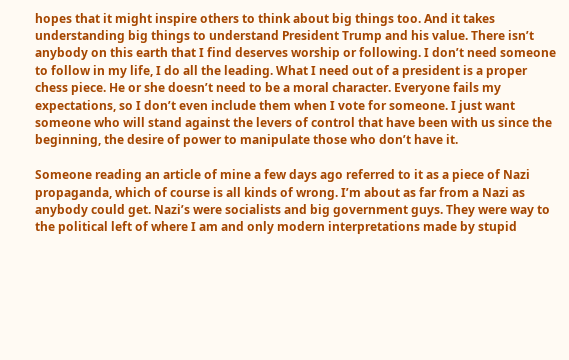hopes that it might inspire others to think about big things too. And it takes understanding big things to understand President Trump and his value. There isn’t anybody on this earth that I find deserves worship or following. I don’t need someone to follow in my life, I do all the leading. What I need out of a president is a proper chess piece. He or she doesn’t need to be a moral character. Everyone fails my expectations, so I don’t even include them when I vote for someone. I just want someone who will stand against the levers of control that have been with us since the beginning, the desire of power to manipulate those who don’t have it.

Someone reading an article of mine a few days ago referred to it as a piece of Nazi propaganda, which of course is all kinds of wrong. I’m about as far from a Nazi as anybody could get. Nazi’s were socialists and big government guys. They were way to the political left of where I am and only modern interpretations made by stupid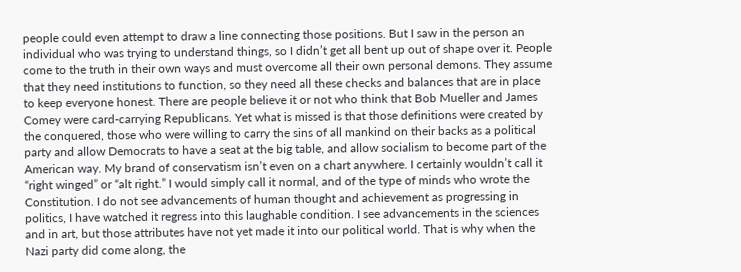people could even attempt to draw a line connecting those positions. But I saw in the person an individual who was trying to understand things, so I didn’t get all bent up out of shape over it. People come to the truth in their own ways and must overcome all their own personal demons. They assume that they need institutions to function, so they need all these checks and balances that are in place to keep everyone honest. There are people believe it or not who think that Bob Mueller and James Comey were card-carrying Republicans. Yet what is missed is that those definitions were created by the conquered, those who were willing to carry the sins of all mankind on their backs as a political party and allow Democrats to have a seat at the big table, and allow socialism to become part of the American way. My brand of conservatism isn’t even on a chart anywhere. I certainly wouldn’t call it “right winged” or “alt right.” I would simply call it normal, and of the type of minds who wrote the Constitution. I do not see advancements of human thought and achievement as progressing in politics, I have watched it regress into this laughable condition. I see advancements in the sciences and in art, but those attributes have not yet made it into our political world. That is why when the Nazi party did come along, the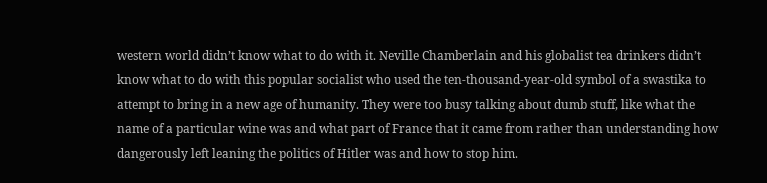western world didn’t know what to do with it. Neville Chamberlain and his globalist tea drinkers didn’t know what to do with this popular socialist who used the ten-thousand-year-old symbol of a swastika to attempt to bring in a new age of humanity. They were too busy talking about dumb stuff, like what the name of a particular wine was and what part of France that it came from rather than understanding how dangerously left leaning the politics of Hitler was and how to stop him.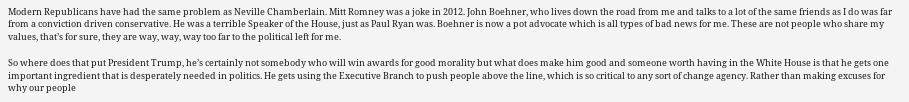Modern Republicans have had the same problem as Neville Chamberlain. Mitt Romney was a joke in 2012. John Boehner, who lives down the road from me and talks to a lot of the same friends as I do was far from a conviction driven conservative. He was a terrible Speaker of the House, just as Paul Ryan was. Boehner is now a pot advocate which is all types of bad news for me. These are not people who share my values, that’s for sure, they are way, way, way too far to the political left for me.

So where does that put President Trump, he’s certainly not somebody who will win awards for good morality but what does make him good and someone worth having in the White House is that he gets one important ingredient that is desperately needed in politics. He gets using the Executive Branch to push people above the line, which is so critical to any sort of change agency. Rather than making excuses for why our people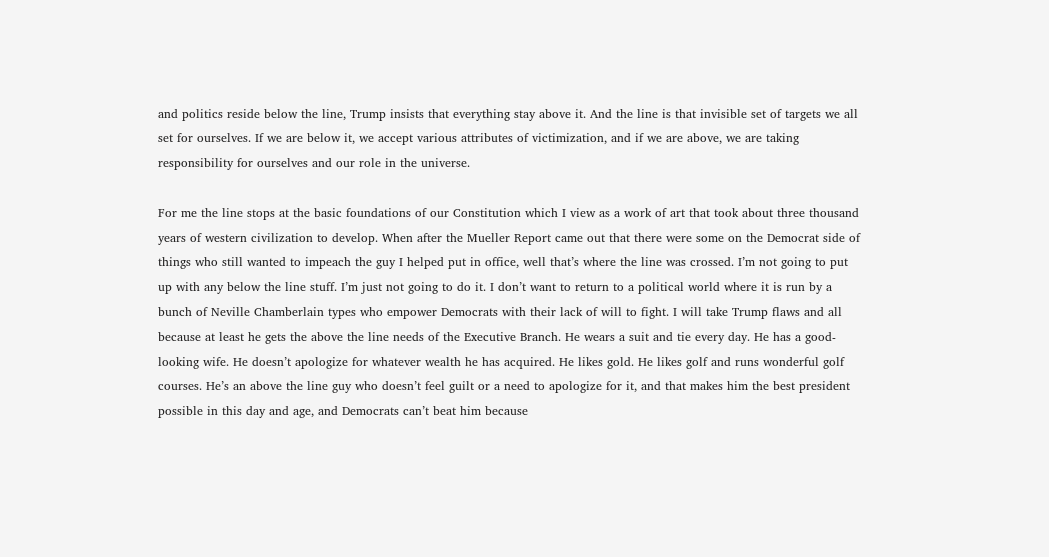and politics reside below the line, Trump insists that everything stay above it. And the line is that invisible set of targets we all set for ourselves. If we are below it, we accept various attributes of victimization, and if we are above, we are taking responsibility for ourselves and our role in the universe.

For me the line stops at the basic foundations of our Constitution which I view as a work of art that took about three thousand years of western civilization to develop. When after the Mueller Report came out that there were some on the Democrat side of things who still wanted to impeach the guy I helped put in office, well that’s where the line was crossed. I’m not going to put up with any below the line stuff. I’m just not going to do it. I don’t want to return to a political world where it is run by a bunch of Neville Chamberlain types who empower Democrats with their lack of will to fight. I will take Trump flaws and all because at least he gets the above the line needs of the Executive Branch. He wears a suit and tie every day. He has a good-looking wife. He doesn’t apologize for whatever wealth he has acquired. He likes gold. He likes golf and runs wonderful golf courses. He’s an above the line guy who doesn’t feel guilt or a need to apologize for it, and that makes him the best president possible in this day and age, and Democrats can’t beat him because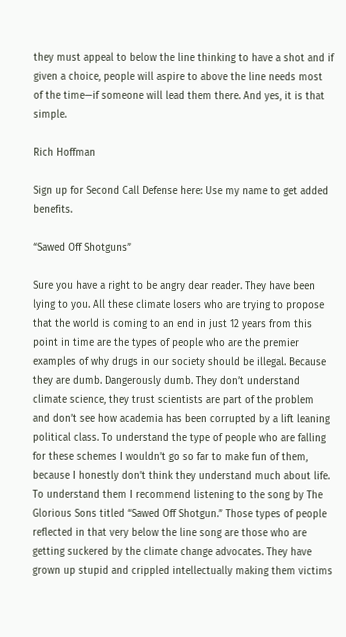they must appeal to below the line thinking to have a shot and if given a choice, people will aspire to above the line needs most of the time—if someone will lead them there. And yes, it is that simple.

Rich Hoffman

Sign up for Second Call Defense here: Use my name to get added benefits.

“Sawed Off Shotguns”

Sure you have a right to be angry dear reader. They have been lying to you. All these climate losers who are trying to propose that the world is coming to an end in just 12 years from this point in time are the types of people who are the premier examples of why drugs in our society should be illegal. Because they are dumb. Dangerously dumb. They don’t understand climate science, they trust scientists are part of the problem and don’t see how academia has been corrupted by a lift leaning political class. To understand the type of people who are falling for these schemes I wouldn’t go so far to make fun of them, because I honestly don’t think they understand much about life. To understand them I recommend listening to the song by The Glorious Sons titled “Sawed Off Shotgun.” Those types of people reflected in that very below the line song are those who are getting suckered by the climate change advocates. They have grown up stupid and crippled intellectually making them victims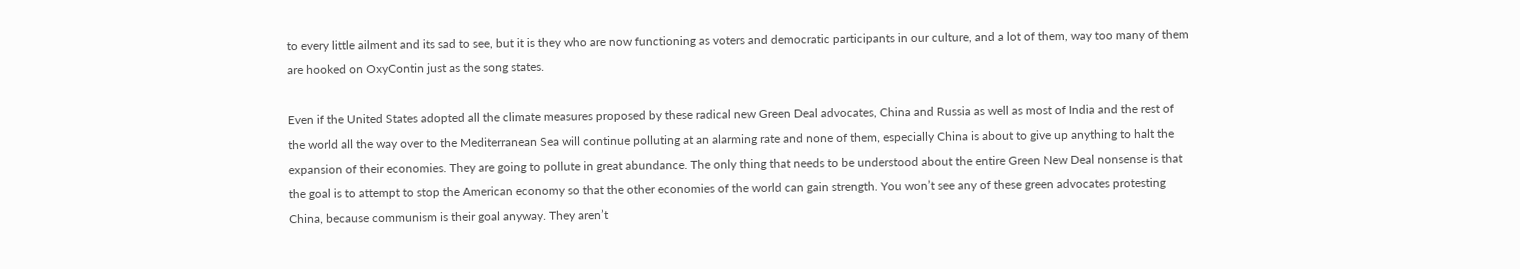to every little ailment and its sad to see, but it is they who are now functioning as voters and democratic participants in our culture, and a lot of them, way too many of them are hooked on OxyContin just as the song states.

Even if the United States adopted all the climate measures proposed by these radical new Green Deal advocates, China and Russia as well as most of India and the rest of the world all the way over to the Mediterranean Sea will continue polluting at an alarming rate and none of them, especially China is about to give up anything to halt the expansion of their economies. They are going to pollute in great abundance. The only thing that needs to be understood about the entire Green New Deal nonsense is that the goal is to attempt to stop the American economy so that the other economies of the world can gain strength. You won’t see any of these green advocates protesting China, because communism is their goal anyway. They aren’t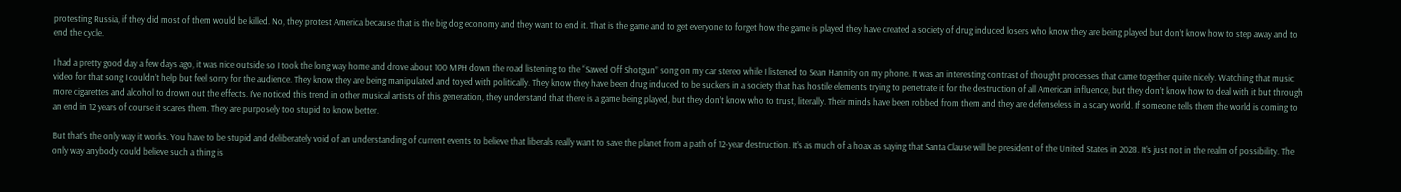protesting Russia, if they did most of them would be killed. No, they protest America because that is the big dog economy and they want to end it. That is the game and to get everyone to forget how the game is played they have created a society of drug induced losers who know they are being played but don’t know how to step away and to end the cycle.

I had a pretty good day a few days ago, it was nice outside so I took the long way home and drove about 100 MPH down the road listening to the “Sawed Off Shotgun” song on my car stereo while I listened to Sean Hannity on my phone. It was an interesting contrast of thought processes that came together quite nicely. Watching that music video for that song I couldn’t help but feel sorry for the audience. They know they are being manipulated and toyed with politically. They know they have been drug induced to be suckers in a society that has hostile elements trying to penetrate it for the destruction of all American influence, but they don’t know how to deal with it but through more cigarettes and alcohol to drown out the effects. I’ve noticed this trend in other musical artists of this generation, they understand that there is a game being played, but they don’t know who to trust, literally. Their minds have been robbed from them and they are defenseless in a scary world. If someone tells them the world is coming to an end in 12 years of course it scares them. They are purposely too stupid to know better.

But that’s the only way it works. You have to be stupid and deliberately void of an understanding of current events to believe that liberals really want to save the planet from a path of 12-year destruction. It’s as much of a hoax as saying that Santa Clause will be president of the United States in 2028. It’s just not in the realm of possibility. The only way anybody could believe such a thing is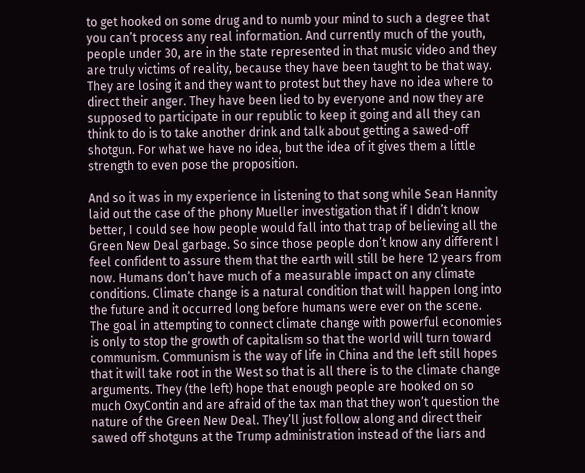to get hooked on some drug and to numb your mind to such a degree that you can’t process any real information. And currently much of the youth, people under 30, are in the state represented in that music video and they are truly victims of reality, because they have been taught to be that way. They are losing it and they want to protest but they have no idea where to direct their anger. They have been lied to by everyone and now they are supposed to participate in our republic to keep it going and all they can think to do is to take another drink and talk about getting a sawed-off shotgun. For what we have no idea, but the idea of it gives them a little strength to even pose the proposition.

And so it was in my experience in listening to that song while Sean Hannity laid out the case of the phony Mueller investigation that if I didn’t know better, I could see how people would fall into that trap of believing all the Green New Deal garbage. So since those people don’t know any different I feel confident to assure them that the earth will still be here 12 years from now. Humans don’t have much of a measurable impact on any climate conditions. Climate change is a natural condition that will happen long into the future and it occurred long before humans were ever on the scene. The goal in attempting to connect climate change with powerful economies is only to stop the growth of capitalism so that the world will turn toward communism. Communism is the way of life in China and the left still hopes that it will take root in the West so that is all there is to the climate change arguments. They (the left) hope that enough people are hooked on so much OxyContin and are afraid of the tax man that they won’t question the nature of the Green New Deal. They’ll just follow along and direct their sawed off shotguns at the Trump administration instead of the liars and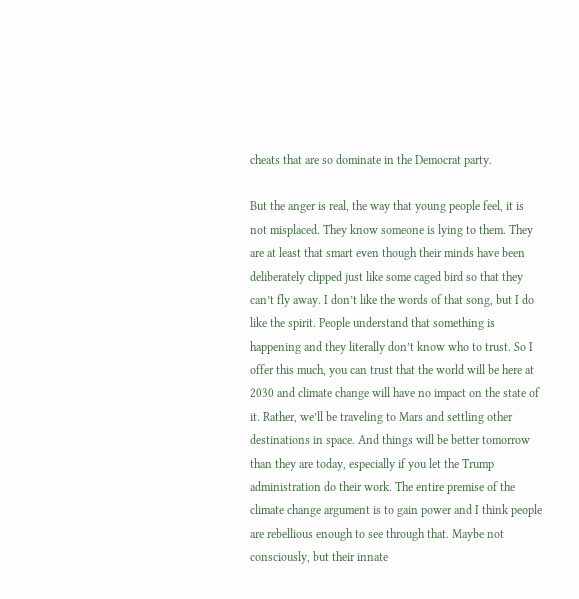cheats that are so dominate in the Democrat party.

But the anger is real, the way that young people feel, it is not misplaced. They know someone is lying to them. They are at least that smart even though their minds have been deliberately clipped just like some caged bird so that they can’t fly away. I don’t like the words of that song, but I do like the spirit. People understand that something is happening and they literally don’t know who to trust. So I offer this much, you can trust that the world will be here at 2030 and climate change will have no impact on the state of it. Rather, we’ll be traveling to Mars and settling other destinations in space. And things will be better tomorrow than they are today, especially if you let the Trump administration do their work. The entire premise of the climate change argument is to gain power and I think people are rebellious enough to see through that. Maybe not consciously, but their innate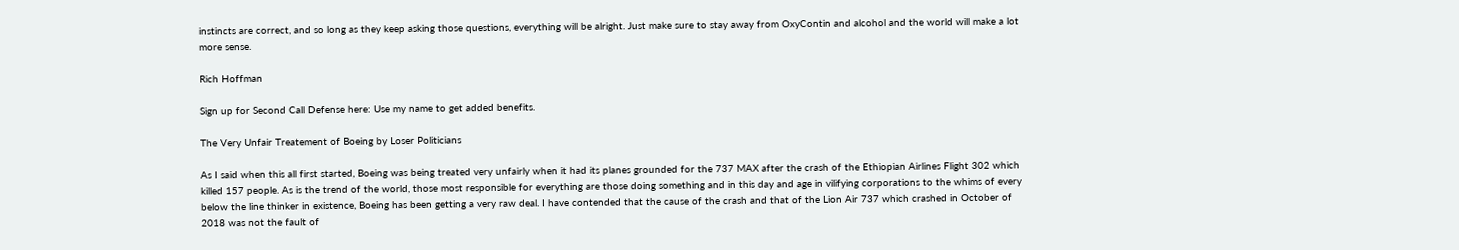instincts are correct, and so long as they keep asking those questions, everything will be alright. Just make sure to stay away from OxyContin and alcohol and the world will make a lot more sense.

Rich Hoffman

Sign up for Second Call Defense here: Use my name to get added benefits.

The Very Unfair Treatement of Boeing by Loser Politicians

As I said when this all first started, Boeing was being treated very unfairly when it had its planes grounded for the 737 MAX after the crash of the Ethiopian Airlines Flight 302 which killed 157 people. As is the trend of the world, those most responsible for everything are those doing something and in this day and age in vilifying corporations to the whims of every below the line thinker in existence, Boeing has been getting a very raw deal. I have contended that the cause of the crash and that of the Lion Air 737 which crashed in October of 2018 was not the fault of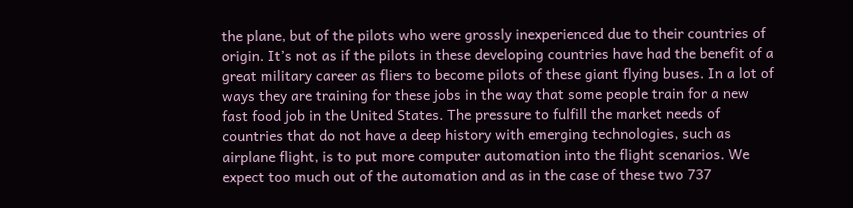the plane, but of the pilots who were grossly inexperienced due to their countries of origin. It’s not as if the pilots in these developing countries have had the benefit of a great military career as fliers to become pilots of these giant flying buses. In a lot of ways they are training for these jobs in the way that some people train for a new fast food job in the United States. The pressure to fulfill the market needs of countries that do not have a deep history with emerging technologies, such as airplane flight, is to put more computer automation into the flight scenarios. We expect too much out of the automation and as in the case of these two 737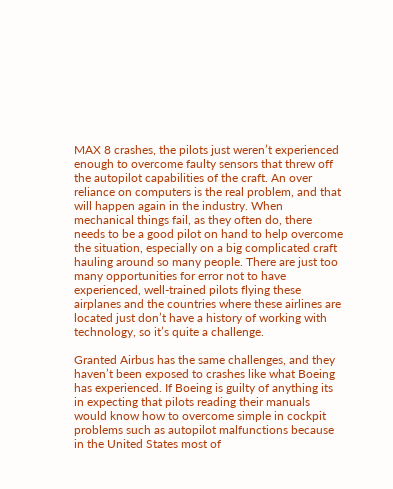MAX 8 crashes, the pilots just weren’t experienced enough to overcome faulty sensors that threw off the autopilot capabilities of the craft. An over reliance on computers is the real problem, and that will happen again in the industry. When mechanical things fail, as they often do, there needs to be a good pilot on hand to help overcome the situation, especially on a big complicated craft hauling around so many people. There are just too many opportunities for error not to have experienced, well-trained pilots flying these airplanes and the countries where these airlines are located just don’t have a history of working with technology, so it’s quite a challenge.

Granted Airbus has the same challenges, and they haven’t been exposed to crashes like what Boeing has experienced. If Boeing is guilty of anything its in expecting that pilots reading their manuals would know how to overcome simple in cockpit problems such as autopilot malfunctions because in the United States most of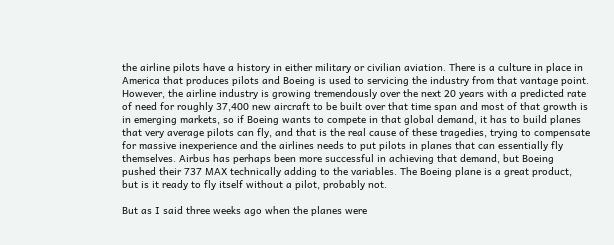the airline pilots have a history in either military or civilian aviation. There is a culture in place in America that produces pilots and Boeing is used to servicing the industry from that vantage point. However, the airline industry is growing tremendously over the next 20 years with a predicted rate of need for roughly 37,400 new aircraft to be built over that time span and most of that growth is in emerging markets, so if Boeing wants to compete in that global demand, it has to build planes that very average pilots can fly, and that is the real cause of these tragedies, trying to compensate for massive inexperience and the airlines needs to put pilots in planes that can essentially fly themselves. Airbus has perhaps been more successful in achieving that demand, but Boeing pushed their 737 MAX technically adding to the variables. The Boeing plane is a great product, but is it ready to fly itself without a pilot, probably not.

But as I said three weeks ago when the planes were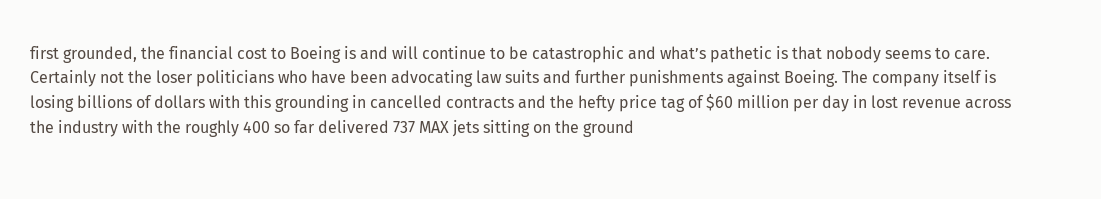first grounded, the financial cost to Boeing is and will continue to be catastrophic and what’s pathetic is that nobody seems to care. Certainly not the loser politicians who have been advocating law suits and further punishments against Boeing. The company itself is losing billions of dollars with this grounding in cancelled contracts and the hefty price tag of $60 million per day in lost revenue across the industry with the roughly 400 so far delivered 737 MAX jets sitting on the ground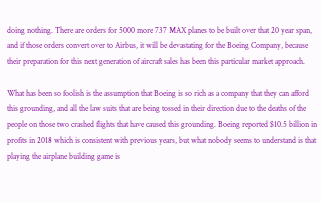doing nothing. There are orders for 5000 more 737 MAX planes to be built over that 20 year span, and if those orders convert over to Airbus, it will be devastating for the Boeing Company, because their preparation for this next generation of aircraft sales has been this particular market approach.

What has been so foolish is the assumption that Boeing is so rich as a company that they can afford this grounding, and all the law suits that are being tossed in their direction due to the deaths of the people on those two crashed flights that have caused this grounding. Boeing reported $10.5 billion in profits in 2018 which is consistent with previous years, but what nobody seems to understand is that playing the airplane building game is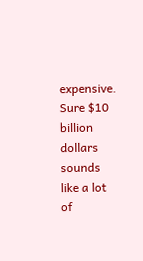expensive. Sure $10 billion dollars sounds like a lot of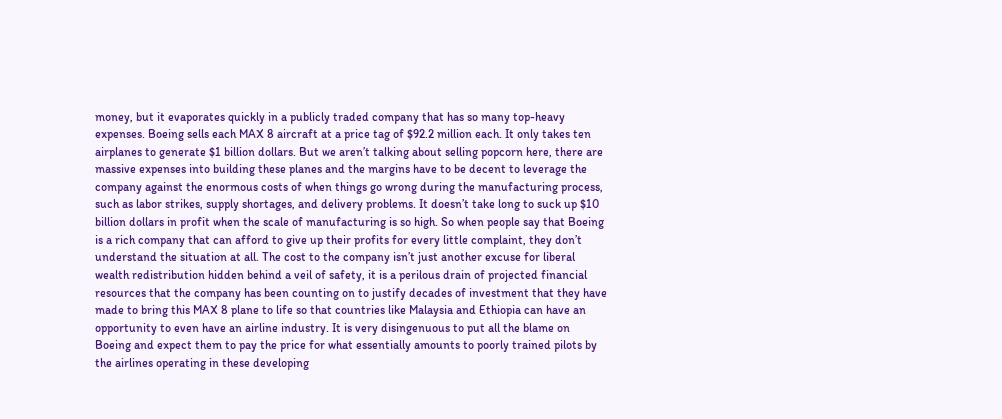money, but it evaporates quickly in a publicly traded company that has so many top-heavy expenses. Boeing sells each MAX 8 aircraft at a price tag of $92.2 million each. It only takes ten airplanes to generate $1 billion dollars. But we aren’t talking about selling popcorn here, there are massive expenses into building these planes and the margins have to be decent to leverage the company against the enormous costs of when things go wrong during the manufacturing process, such as labor strikes, supply shortages, and delivery problems. It doesn’t take long to suck up $10 billion dollars in profit when the scale of manufacturing is so high. So when people say that Boeing is a rich company that can afford to give up their profits for every little complaint, they don’t understand the situation at all. The cost to the company isn’t just another excuse for liberal wealth redistribution hidden behind a veil of safety, it is a perilous drain of projected financial resources that the company has been counting on to justify decades of investment that they have made to bring this MAX 8 plane to life so that countries like Malaysia and Ethiopia can have an opportunity to even have an airline industry. It is very disingenuous to put all the blame on Boeing and expect them to pay the price for what essentially amounts to poorly trained pilots by the airlines operating in these developing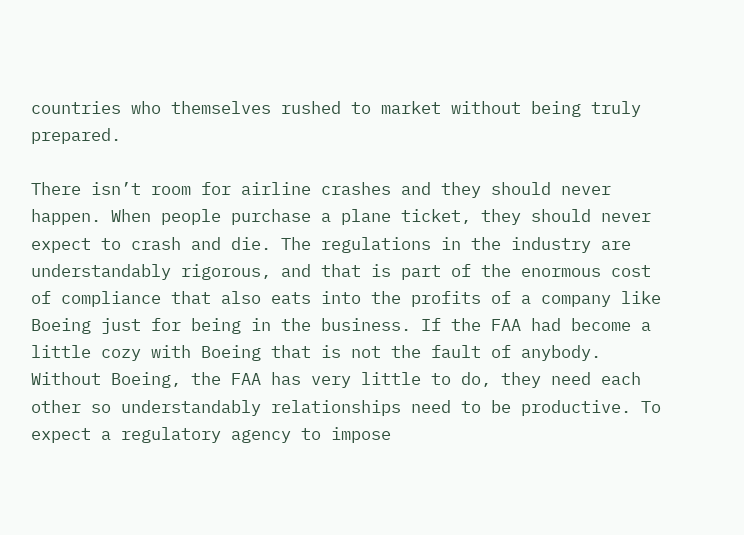countries who themselves rushed to market without being truly prepared.

There isn’t room for airline crashes and they should never happen. When people purchase a plane ticket, they should never expect to crash and die. The regulations in the industry are understandably rigorous, and that is part of the enormous cost of compliance that also eats into the profits of a company like Boeing just for being in the business. If the FAA had become a little cozy with Boeing that is not the fault of anybody. Without Boeing, the FAA has very little to do, they need each other so understandably relationships need to be productive. To expect a regulatory agency to impose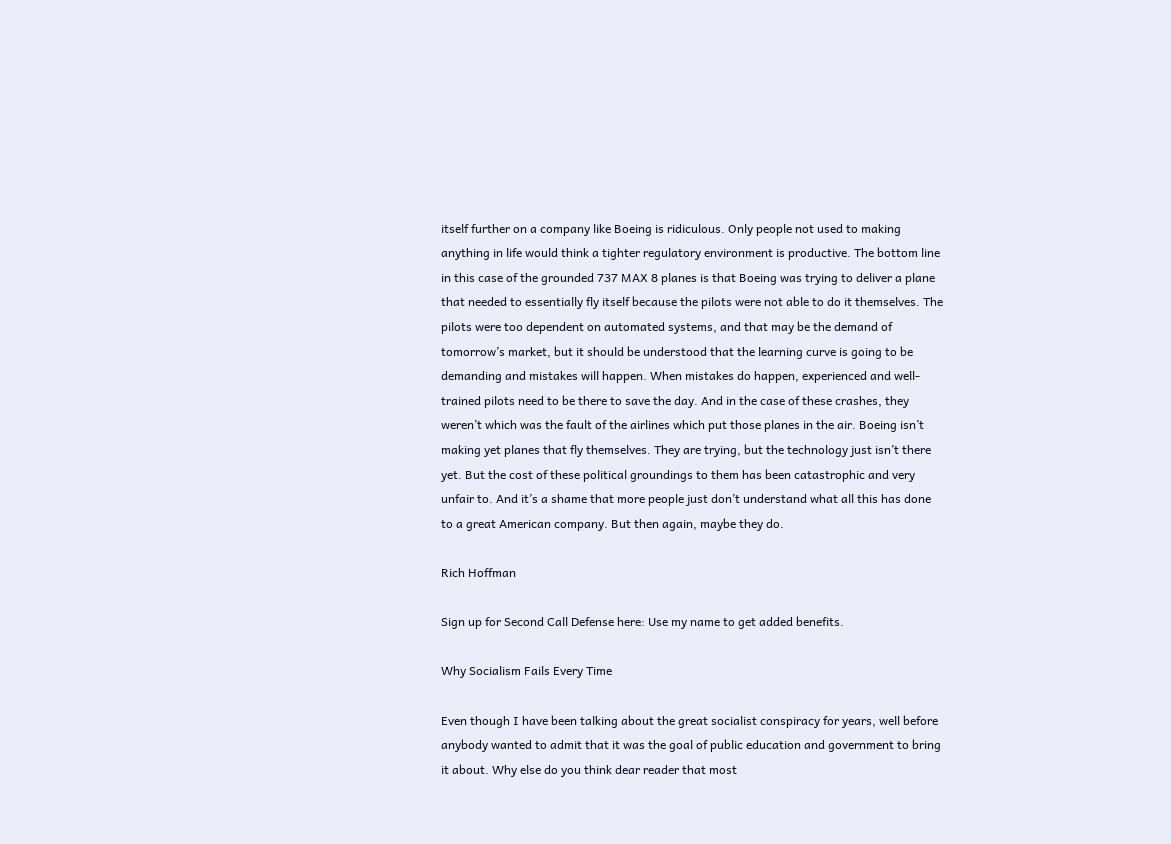itself further on a company like Boeing is ridiculous. Only people not used to making anything in life would think a tighter regulatory environment is productive. The bottom line in this case of the grounded 737 MAX 8 planes is that Boeing was trying to deliver a plane that needed to essentially fly itself because the pilots were not able to do it themselves. The pilots were too dependent on automated systems, and that may be the demand of tomorrow’s market, but it should be understood that the learning curve is going to be demanding and mistakes will happen. When mistakes do happen, experienced and well-trained pilots need to be there to save the day. And in the case of these crashes, they weren’t which was the fault of the airlines which put those planes in the air. Boeing isn’t making yet planes that fly themselves. They are trying, but the technology just isn’t there yet. But the cost of these political groundings to them has been catastrophic and very unfair to. And it’s a shame that more people just don’t understand what all this has done to a great American company. But then again, maybe they do.

Rich Hoffman

Sign up for Second Call Defense here: Use my name to get added benefits.

Why Socialism Fails Every Time

Even though I have been talking about the great socialist conspiracy for years, well before anybody wanted to admit that it was the goal of public education and government to bring it about. Why else do you think dear reader that most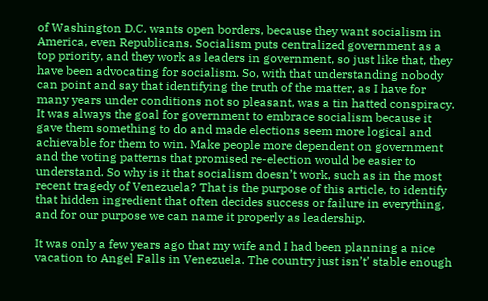of Washington D.C. wants open borders, because they want socialism in America, even Republicans. Socialism puts centralized government as a top priority, and they work as leaders in government, so just like that, they have been advocating for socialism. So, with that understanding nobody can point and say that identifying the truth of the matter, as I have for many years under conditions not so pleasant, was a tin hatted conspiracy. It was always the goal for government to embrace socialism because it gave them something to do and made elections seem more logical and achievable for them to win. Make people more dependent on government and the voting patterns that promised re-election would be easier to understand. So why is it that socialism doesn’t work, such as in the most recent tragedy of Venezuela? That is the purpose of this article, to identify that hidden ingredient that often decides success or failure in everything, and for our purpose we can name it properly as leadership.

It was only a few years ago that my wife and I had been planning a nice vacation to Angel Falls in Venezuela. The country just isn’t’ stable enough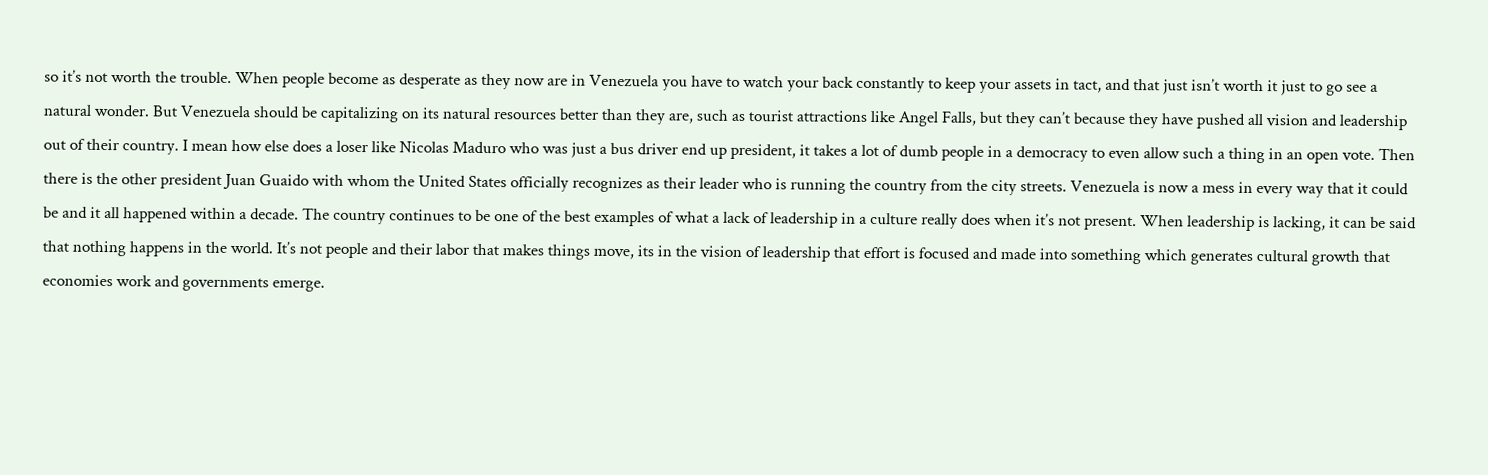so it’s not worth the trouble. When people become as desperate as they now are in Venezuela you have to watch your back constantly to keep your assets in tact, and that just isn’t worth it just to go see a natural wonder. But Venezuela should be capitalizing on its natural resources better than they are, such as tourist attractions like Angel Falls, but they can’t because they have pushed all vision and leadership out of their country. I mean how else does a loser like Nicolas Maduro who was just a bus driver end up president, it takes a lot of dumb people in a democracy to even allow such a thing in an open vote. Then there is the other president Juan Guaido with whom the United States officially recognizes as their leader who is running the country from the city streets. Venezuela is now a mess in every way that it could be and it all happened within a decade. The country continues to be one of the best examples of what a lack of leadership in a culture really does when it’s not present. When leadership is lacking, it can be said that nothing happens in the world. It’s not people and their labor that makes things move, its in the vision of leadership that effort is focused and made into something which generates cultural growth that economies work and governments emerge.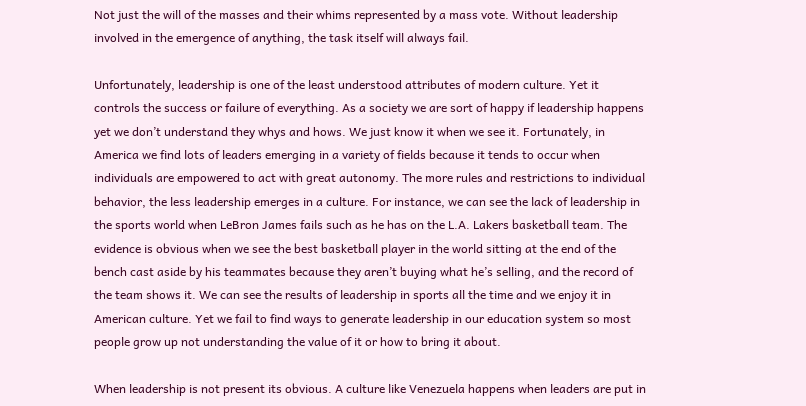Not just the will of the masses and their whims represented by a mass vote. Without leadership involved in the emergence of anything, the task itself will always fail.

Unfortunately, leadership is one of the least understood attributes of modern culture. Yet it controls the success or failure of everything. As a society we are sort of happy if leadership happens yet we don’t understand they whys and hows. We just know it when we see it. Fortunately, in America we find lots of leaders emerging in a variety of fields because it tends to occur when individuals are empowered to act with great autonomy. The more rules and restrictions to individual behavior, the less leadership emerges in a culture. For instance, we can see the lack of leadership in the sports world when LeBron James fails such as he has on the L.A. Lakers basketball team. The evidence is obvious when we see the best basketball player in the world sitting at the end of the bench cast aside by his teammates because they aren’t buying what he’s selling, and the record of the team shows it. We can see the results of leadership in sports all the time and we enjoy it in American culture. Yet we fail to find ways to generate leadership in our education system so most people grow up not understanding the value of it or how to bring it about.

When leadership is not present its obvious. A culture like Venezuela happens when leaders are put in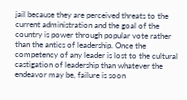jail because they are perceived threats to the current administration and the goal of the country is power through popular vote rather than the antics of leadership. Once the competency of any leader is lost to the cultural castigation of leadership than whatever the endeavor may be, failure is soon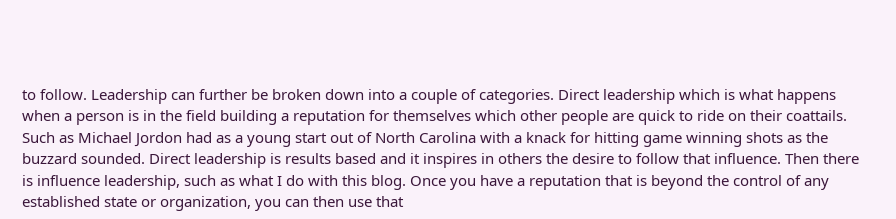to follow. Leadership can further be broken down into a couple of categories. Direct leadership which is what happens when a person is in the field building a reputation for themselves which other people are quick to ride on their coattails. Such as Michael Jordon had as a young start out of North Carolina with a knack for hitting game winning shots as the buzzard sounded. Direct leadership is results based and it inspires in others the desire to follow that influence. Then there is influence leadership, such as what I do with this blog. Once you have a reputation that is beyond the control of any established state or organization, you can then use that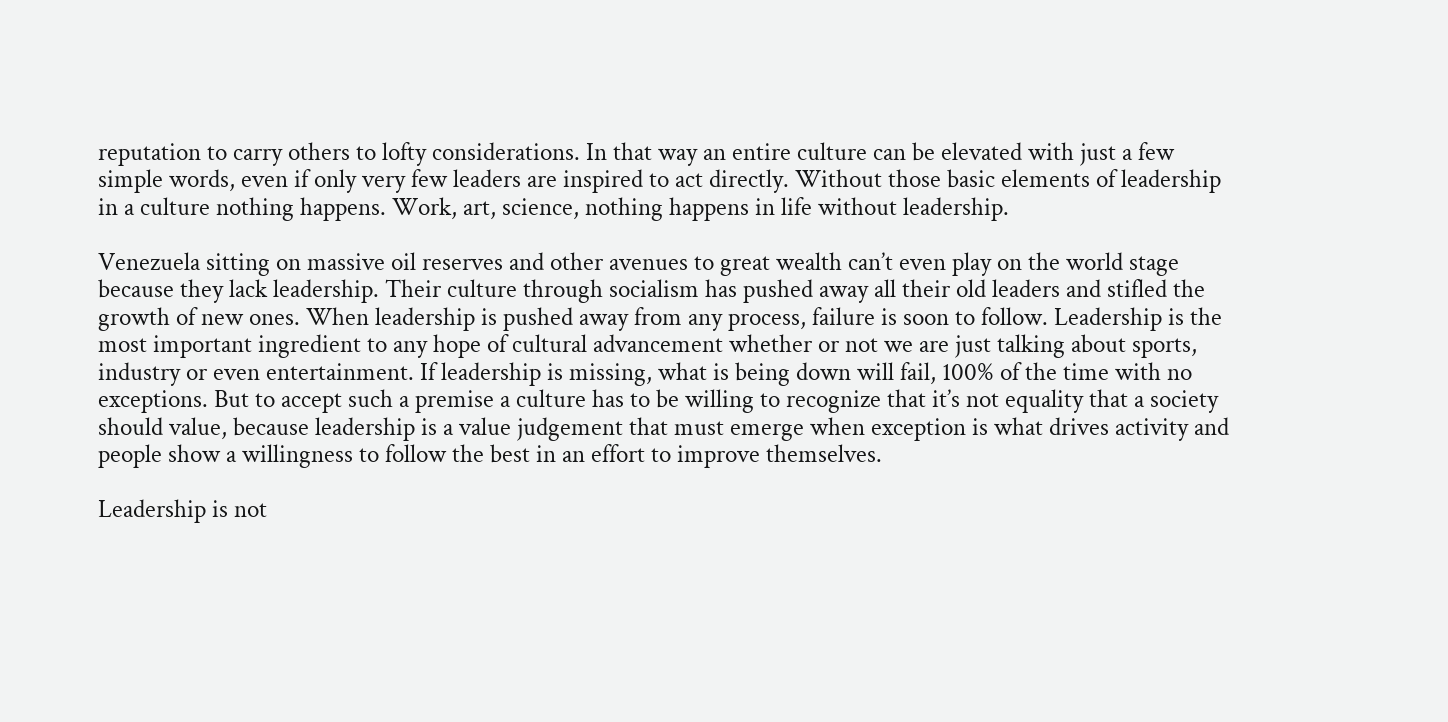reputation to carry others to lofty considerations. In that way an entire culture can be elevated with just a few simple words, even if only very few leaders are inspired to act directly. Without those basic elements of leadership in a culture nothing happens. Work, art, science, nothing happens in life without leadership.

Venezuela sitting on massive oil reserves and other avenues to great wealth can’t even play on the world stage because they lack leadership. Their culture through socialism has pushed away all their old leaders and stifled the growth of new ones. When leadership is pushed away from any process, failure is soon to follow. Leadership is the most important ingredient to any hope of cultural advancement whether or not we are just talking about sports, industry or even entertainment. If leadership is missing, what is being down will fail, 100% of the time with no exceptions. But to accept such a premise a culture has to be willing to recognize that it’s not equality that a society should value, because leadership is a value judgement that must emerge when exception is what drives activity and people show a willingness to follow the best in an effort to improve themselves.

Leadership is not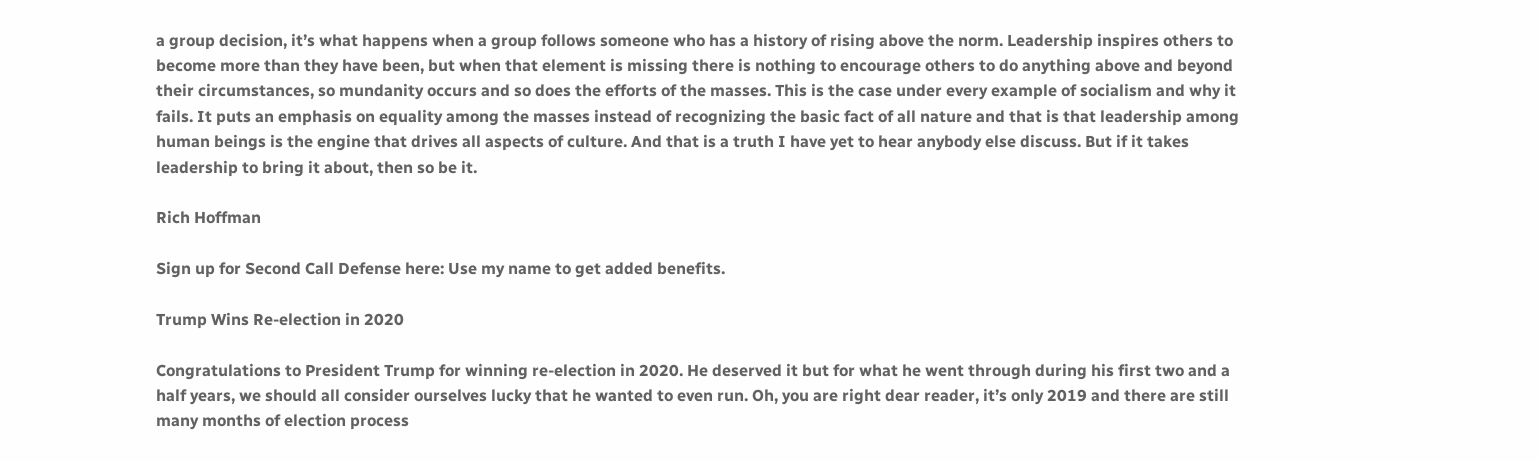a group decision, it’s what happens when a group follows someone who has a history of rising above the norm. Leadership inspires others to become more than they have been, but when that element is missing there is nothing to encourage others to do anything above and beyond their circumstances, so mundanity occurs and so does the efforts of the masses. This is the case under every example of socialism and why it fails. It puts an emphasis on equality among the masses instead of recognizing the basic fact of all nature and that is that leadership among human beings is the engine that drives all aspects of culture. And that is a truth I have yet to hear anybody else discuss. But if it takes leadership to bring it about, then so be it.

Rich Hoffman

Sign up for Second Call Defense here: Use my name to get added benefits.

Trump Wins Re-election in 2020

Congratulations to President Trump for winning re-election in 2020. He deserved it but for what he went through during his first two and a half years, we should all consider ourselves lucky that he wanted to even run. Oh, you are right dear reader, it’s only 2019 and there are still many months of election process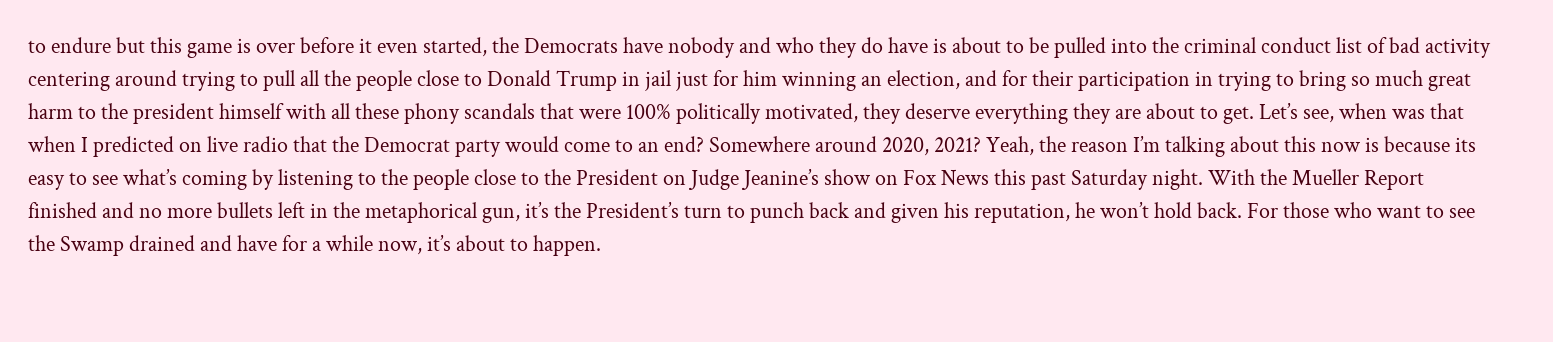to endure but this game is over before it even started, the Democrats have nobody and who they do have is about to be pulled into the criminal conduct list of bad activity centering around trying to pull all the people close to Donald Trump in jail just for him winning an election, and for their participation in trying to bring so much great harm to the president himself with all these phony scandals that were 100% politically motivated, they deserve everything they are about to get. Let’s see, when was that when I predicted on live radio that the Democrat party would come to an end? Somewhere around 2020, 2021? Yeah, the reason I’m talking about this now is because its easy to see what’s coming by listening to the people close to the President on Judge Jeanine’s show on Fox News this past Saturday night. With the Mueller Report finished and no more bullets left in the metaphorical gun, it’s the President’s turn to punch back and given his reputation, he won’t hold back. For those who want to see the Swamp drained and have for a while now, it’s about to happen.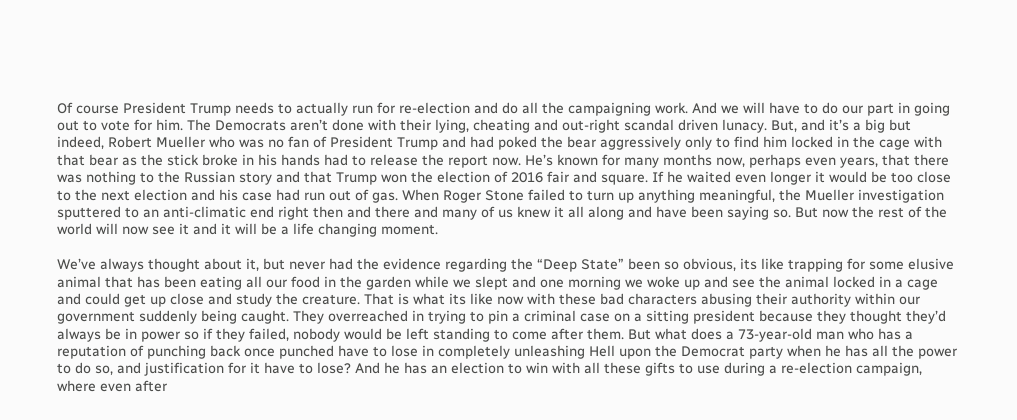Of course President Trump needs to actually run for re-election and do all the campaigning work. And we will have to do our part in going out to vote for him. The Democrats aren’t done with their lying, cheating and out-right scandal driven lunacy. But, and it’s a big but indeed, Robert Mueller who was no fan of President Trump and had poked the bear aggressively only to find him locked in the cage with that bear as the stick broke in his hands had to release the report now. He’s known for many months now, perhaps even years, that there was nothing to the Russian story and that Trump won the election of 2016 fair and square. If he waited even longer it would be too close to the next election and his case had run out of gas. When Roger Stone failed to turn up anything meaningful, the Mueller investigation sputtered to an anti-climatic end right then and there and many of us knew it all along and have been saying so. But now the rest of the world will now see it and it will be a life changing moment.

We’ve always thought about it, but never had the evidence regarding the “Deep State” been so obvious, its like trapping for some elusive animal that has been eating all our food in the garden while we slept and one morning we woke up and see the animal locked in a cage and could get up close and study the creature. That is what its like now with these bad characters abusing their authority within our government suddenly being caught. They overreached in trying to pin a criminal case on a sitting president because they thought they’d always be in power so if they failed, nobody would be left standing to come after them. But what does a 73-year-old man who has a reputation of punching back once punched have to lose in completely unleashing Hell upon the Democrat party when he has all the power to do so, and justification for it have to lose? And he has an election to win with all these gifts to use during a re-election campaign, where even after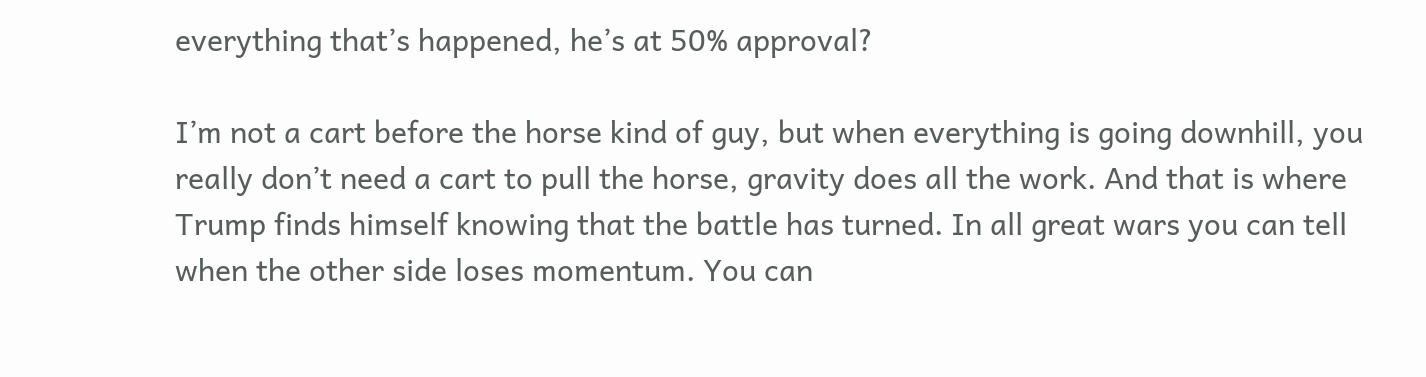everything that’s happened, he’s at 50% approval?

I’m not a cart before the horse kind of guy, but when everything is going downhill, you really don’t need a cart to pull the horse, gravity does all the work. And that is where Trump finds himself knowing that the battle has turned. In all great wars you can tell when the other side loses momentum. You can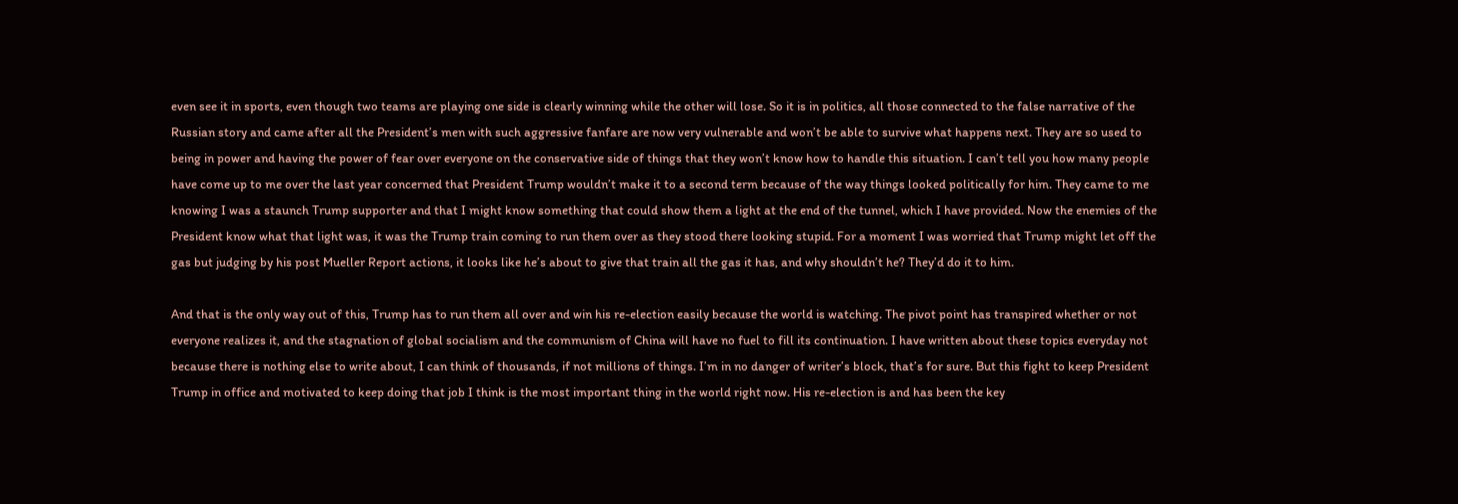even see it in sports, even though two teams are playing one side is clearly winning while the other will lose. So it is in politics, all those connected to the false narrative of the Russian story and came after all the President’s men with such aggressive fanfare are now very vulnerable and won’t be able to survive what happens next. They are so used to being in power and having the power of fear over everyone on the conservative side of things that they won’t know how to handle this situation. I can’t tell you how many people have come up to me over the last year concerned that President Trump wouldn’t make it to a second term because of the way things looked politically for him. They came to me knowing I was a staunch Trump supporter and that I might know something that could show them a light at the end of the tunnel, which I have provided. Now the enemies of the President know what that light was, it was the Trump train coming to run them over as they stood there looking stupid. For a moment I was worried that Trump might let off the gas but judging by his post Mueller Report actions, it looks like he’s about to give that train all the gas it has, and why shouldn’t he? They’d do it to him.

And that is the only way out of this, Trump has to run them all over and win his re-election easily because the world is watching. The pivot point has transpired whether or not everyone realizes it, and the stagnation of global socialism and the communism of China will have no fuel to fill its continuation. I have written about these topics everyday not because there is nothing else to write about, I can think of thousands, if not millions of things. I’m in no danger of writer’s block, that’s for sure. But this fight to keep President Trump in office and motivated to keep doing that job I think is the most important thing in the world right now. His re-election is and has been the key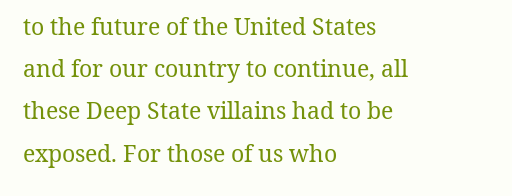to the future of the United States and for our country to continue, all these Deep State villains had to be exposed. For those of us who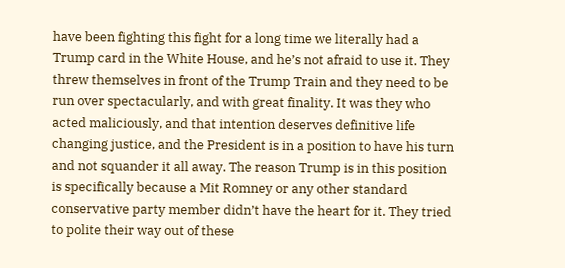have been fighting this fight for a long time we literally had a Trump card in the White House, and he’s not afraid to use it. They threw themselves in front of the Trump Train and they need to be run over spectacularly, and with great finality. It was they who acted maliciously, and that intention deserves definitive life changing justice, and the President is in a position to have his turn and not squander it all away. The reason Trump is in this position is specifically because a Mit Romney or any other standard conservative party member didn’t have the heart for it. They tried to polite their way out of these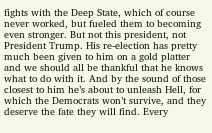fights with the Deep State, which of course never worked, but fueled them to becoming even stronger. But not this president, not President Trump. His re-election has pretty much been given to him on a gold platter and we should all be thankful that he knows what to do with it. And by the sound of those closest to him he’s about to unleash Hell, for which the Democrats won’t survive, and they deserve the fate they will find. Every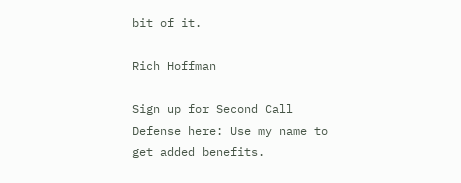bit of it.

Rich Hoffman

Sign up for Second Call Defense here: Use my name to get added benefits.